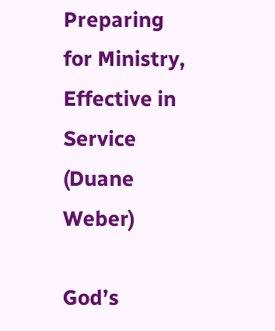Preparing for Ministry, Effective in Service (Duane Weber)

God’s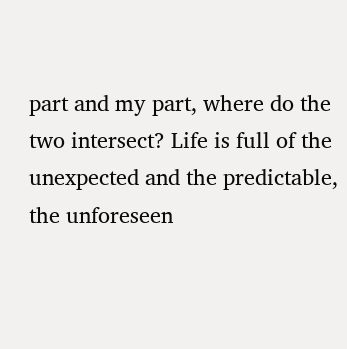part and my part, where do the two intersect? Life is full of the unexpected and the predictable, the unforeseen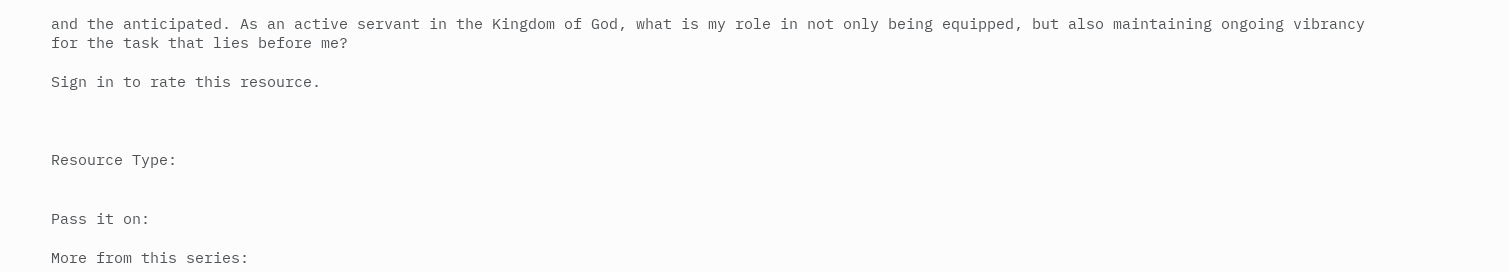and the anticipated. As an active servant in the Kingdom of God, what is my role in not only being equipped, but also maintaining ongoing vibrancy for the task that lies before me?

Sign in to rate this resource.



Resource Type:


Pass it on:

More from this series: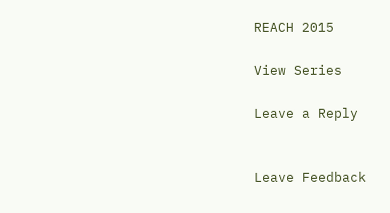REACH 2015

View Series

Leave a Reply


Leave Feedback